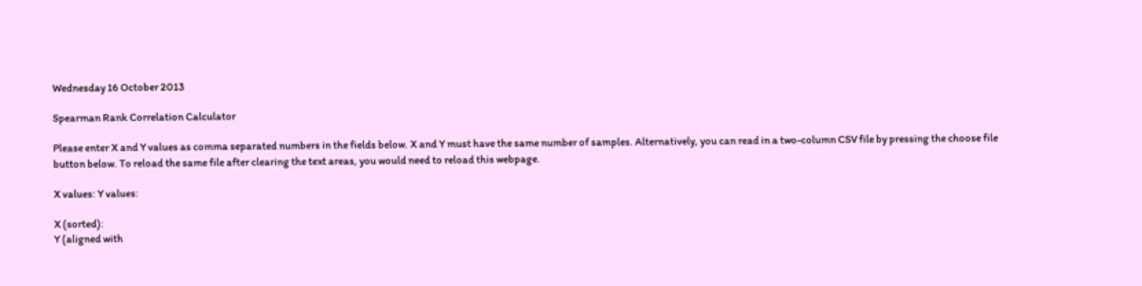Wednesday 16 October 2013

Spearman Rank Correlation Calculator

Please enter X and Y values as comma separated numbers in the fields below. X and Y must have the same number of samples. Alternatively, you can read in a two-column CSV file by pressing the choose file button below. To reload the same file after clearing the text areas, you would need to reload this webpage.

X values: Y values:

X (sorted):
Y (aligned with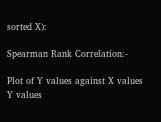sorted X):

Spearman Rank Correlation:-

Plot of Y values against X values
Y values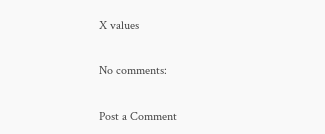X values

No comments:

Post a Comment